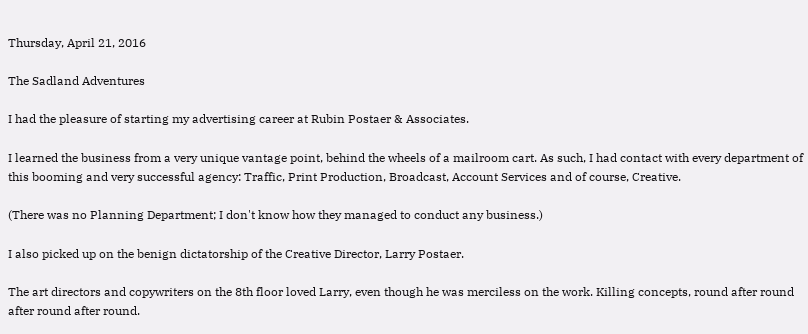Thursday, April 21, 2016

The Sadland Adventures

I had the pleasure of starting my advertising career at Rubin Postaer & Associates.

I learned the business from a very unique vantage point, behind the wheels of a mailroom cart. As such, I had contact with every department of this booming and very successful agency: Traffic, Print Production, Broadcast, Account Services and of course, Creative.

(There was no Planning Department; I don't know how they managed to conduct any business.)

I also picked up on the benign dictatorship of the Creative Director, Larry Postaer.

The art directors and copywriters on the 8th floor loved Larry, even though he was merciless on the work. Killing concepts, round after round after round after round.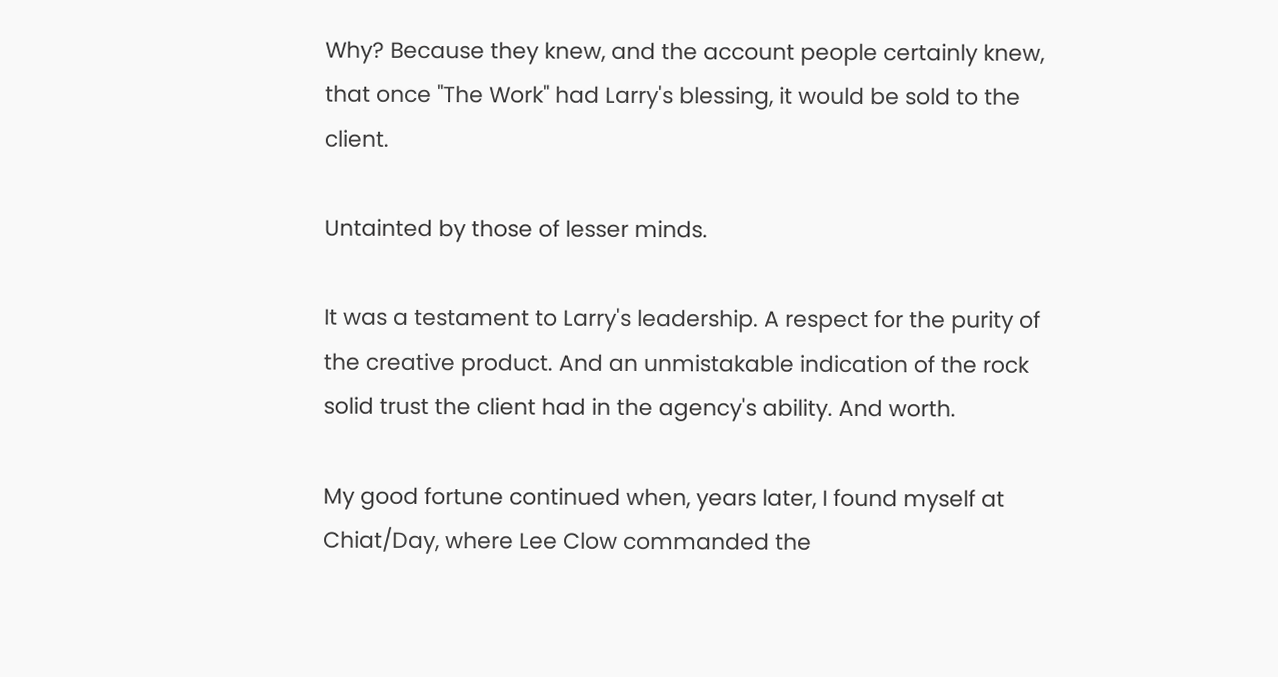Why? Because they knew, and the account people certainly knew, that once "The Work" had Larry's blessing, it would be sold to the client.

Untainted by those of lesser minds.

It was a testament to Larry's leadership. A respect for the purity of the creative product. And an unmistakable indication of the rock solid trust the client had in the agency's ability. And worth.

My good fortune continued when, years later, I found myself at Chiat/Day, where Lee Clow commanded the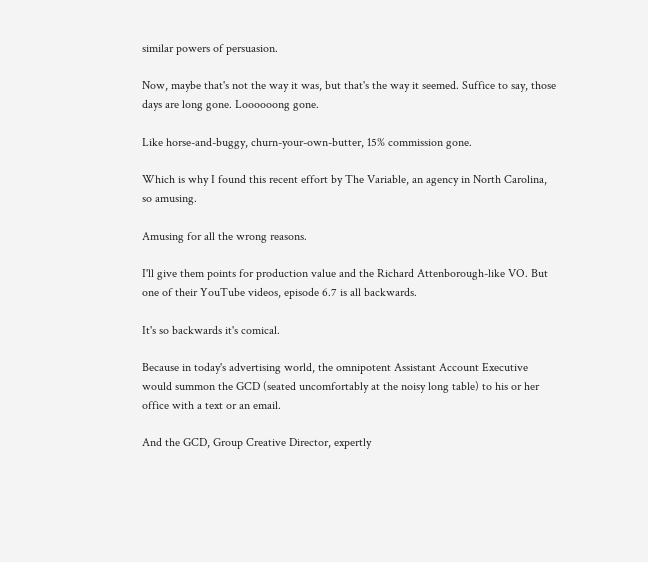similar powers of persuasion.

Now, maybe that's not the way it was, but that's the way it seemed. Suffice to say, those days are long gone. Loooooong gone.

Like horse-and-buggy, churn-your-own-butter, 15% commission gone.

Which is why I found this recent effort by The Variable, an agency in North Carolina, so amusing.

Amusing for all the wrong reasons.

I'll give them points for production value and the Richard Attenborough-like VO. But one of their YouTube videos, episode 6.7 is all backwards.

It's so backwards it's comical.

Because in today's advertising world, the omnipotent Assistant Account Executive would summon the GCD (seated uncomfortably at the noisy long table) to his or her office with a text or an email.

And the GCD, Group Creative Director, expertly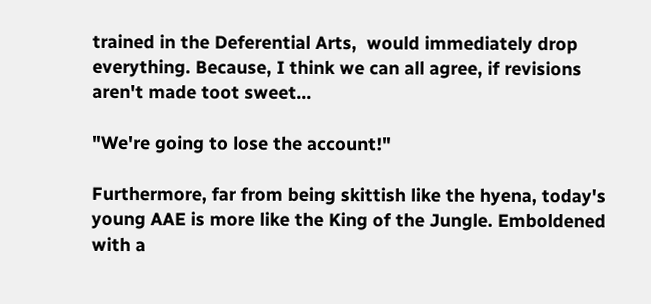trained in the Deferential Arts,  would immediately drop everything. Because, I think we can all agree, if revisions aren't made toot sweet...

"We're going to lose the account!"

Furthermore, far from being skittish like the hyena, today's young AAE is more like the King of the Jungle. Emboldened with a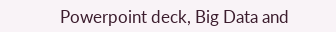Powerpoint deck, Big Data and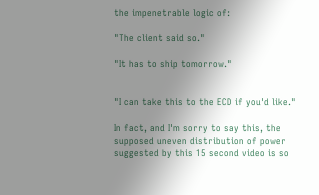the impenetrable logic of:

"The client said so."

"It has to ship tomorrow."


"I can take this to the ECD if you'd like."

In fact, and I'm sorry to say this, the supposed uneven distribution of power suggested by this 15 second video is so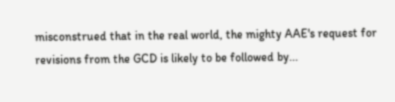misconstrued that in the real world, the mighty AAE's request for revisions from the GCD is likely to be followed by...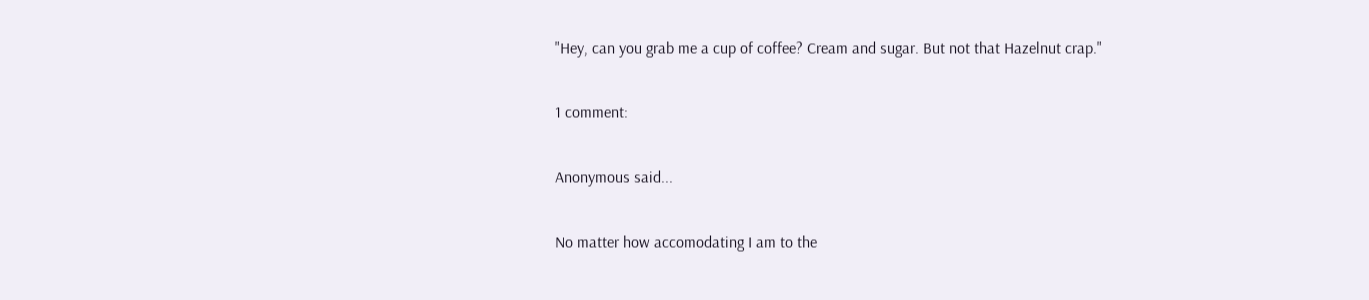"Hey, can you grab me a cup of coffee? Cream and sugar. But not that Hazelnut crap."

1 comment:

Anonymous said...

No matter how accomodating I am to the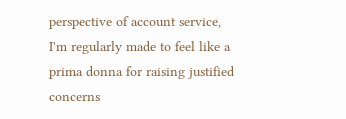perspective of account service, I'm regularly made to feel like a prima donna for raising justified concerns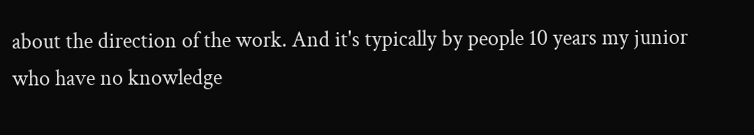about the direction of the work. And it's typically by people 10 years my junior who have no knowledge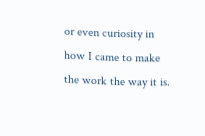or even curiosity in how I came to make the work the way it is.